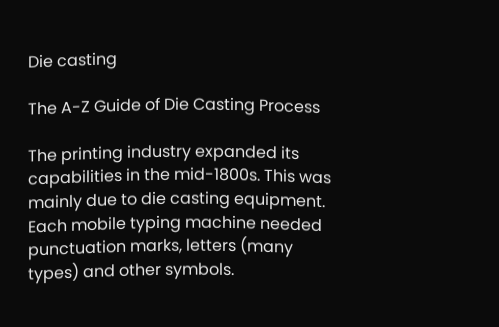Die casting

The A-Z Guide of Die Casting Process

The printing industry expanded its capabilities in the mid-1800s. This was mainly due to die casting equipment. Each mobile typing machine needed punctuation marks, letters (many types) and other symbols.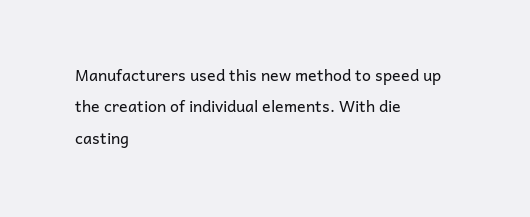Manufacturers used this new method to speed up the creation of individual elements. With die casting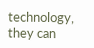technology, they can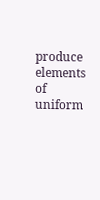produce elements of uniform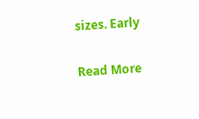sizes. Early

Read More